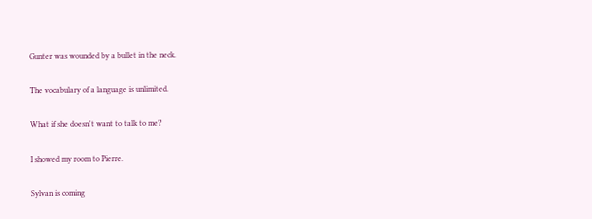Gunter was wounded by a bullet in the neck.

The vocabulary of a language is unlimited.

What if she doesn't want to talk to me?

I showed my room to Pierre.

Sylvan is coming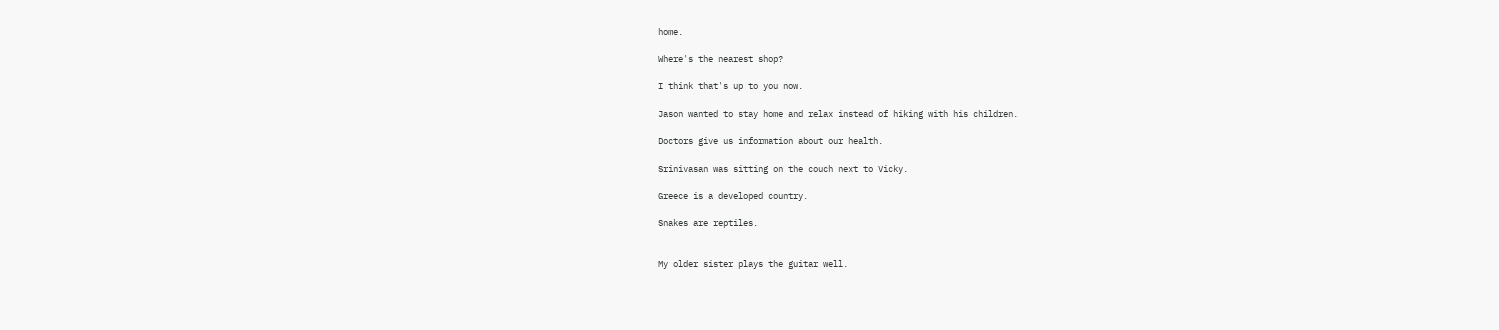home.

Where's the nearest shop?

I think that's up to you now.

Jason wanted to stay home and relax instead of hiking with his children.

Doctors give us information about our health.

Srinivasan was sitting on the couch next to Vicky.

Greece is a developed country.

Snakes are reptiles.


My older sister plays the guitar well.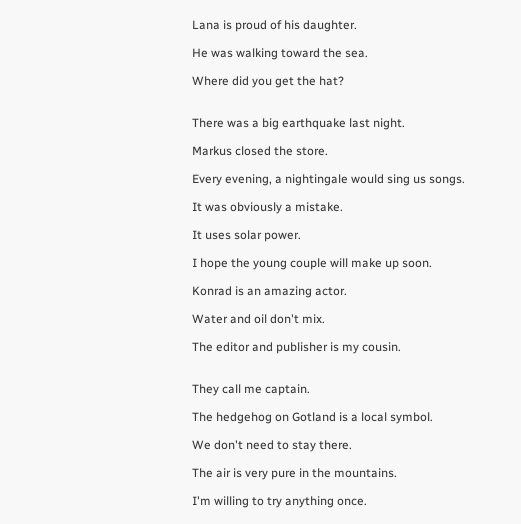Lana is proud of his daughter.

He was walking toward the sea.

Where did you get the hat?


There was a big earthquake last night.

Markus closed the store.

Every evening, a nightingale would sing us songs.

It was obviously a mistake.

It uses solar power.

I hope the young couple will make up soon.

Konrad is an amazing actor.

Water and oil don't mix.

The editor and publisher is my cousin.


They call me captain.

The hedgehog on Gotland is a local symbol.

We don't need to stay there.

The air is very pure in the mountains.

I'm willing to try anything once.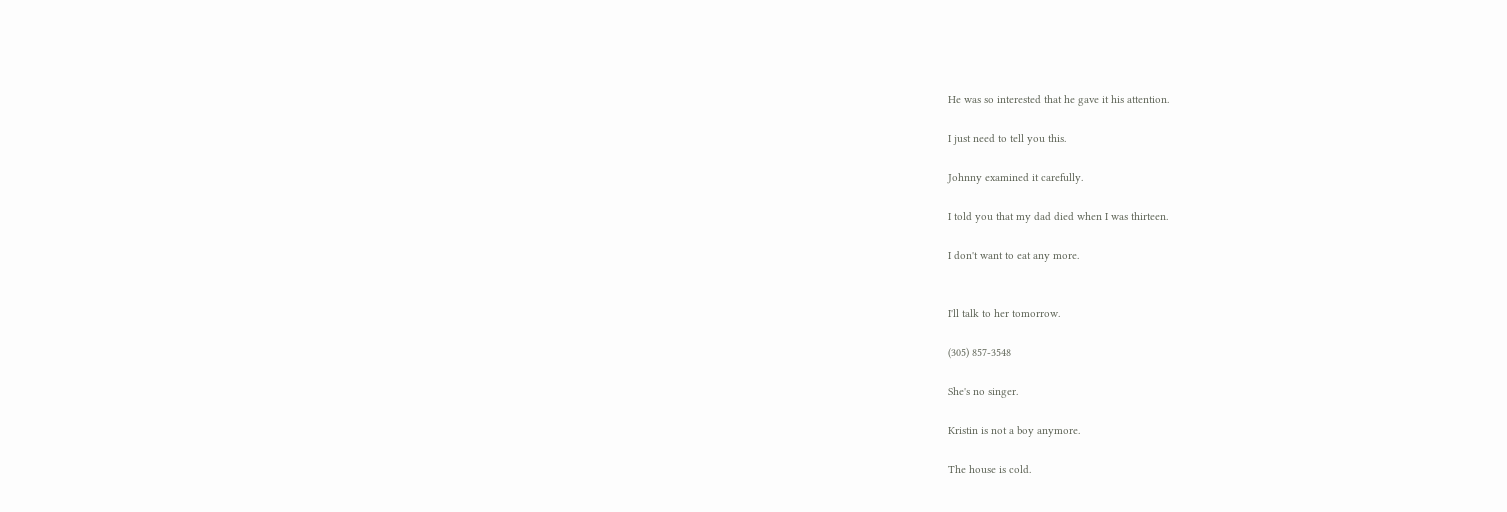He was so interested that he gave it his attention.

I just need to tell you this.

Johnny examined it carefully.

I told you that my dad died when I was thirteen.

I don't want to eat any more.


I'll talk to her tomorrow.

(305) 857-3548

She's no singer.

Kristin is not a boy anymore.

The house is cold.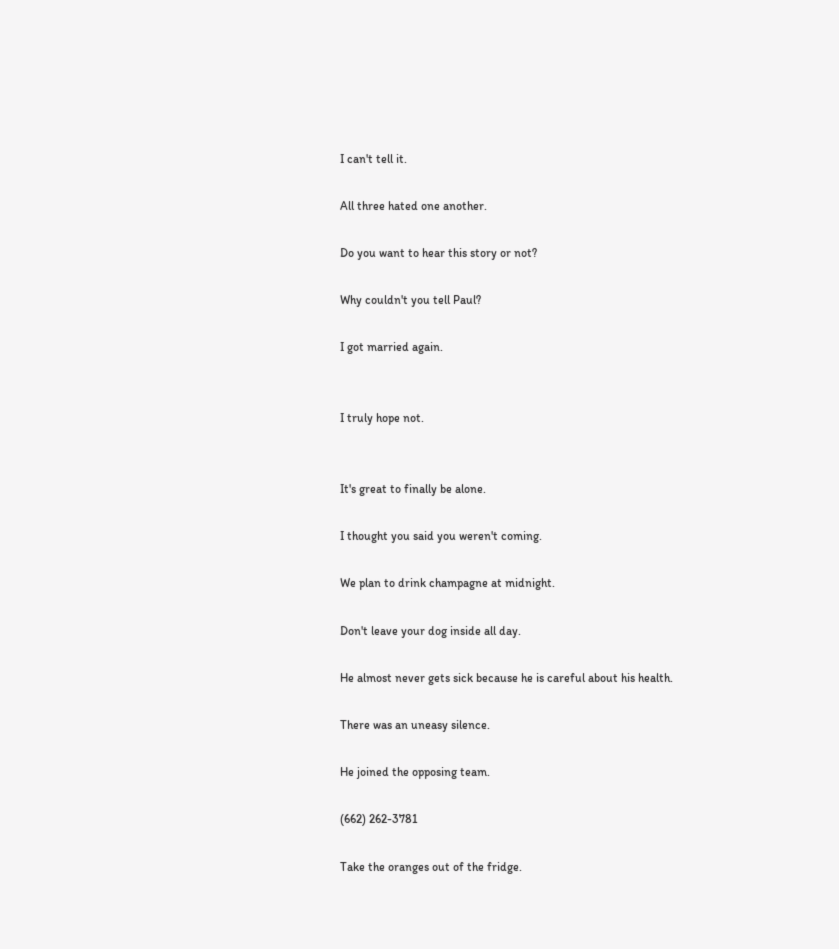I can't tell it.

All three hated one another.

Do you want to hear this story or not?

Why couldn't you tell Paul?

I got married again.


I truly hope not.


It's great to finally be alone.

I thought you said you weren't coming.

We plan to drink champagne at midnight.

Don't leave your dog inside all day.

He almost never gets sick because he is careful about his health.

There was an uneasy silence.

He joined the opposing team.

(662) 262-3781

Take the oranges out of the fridge.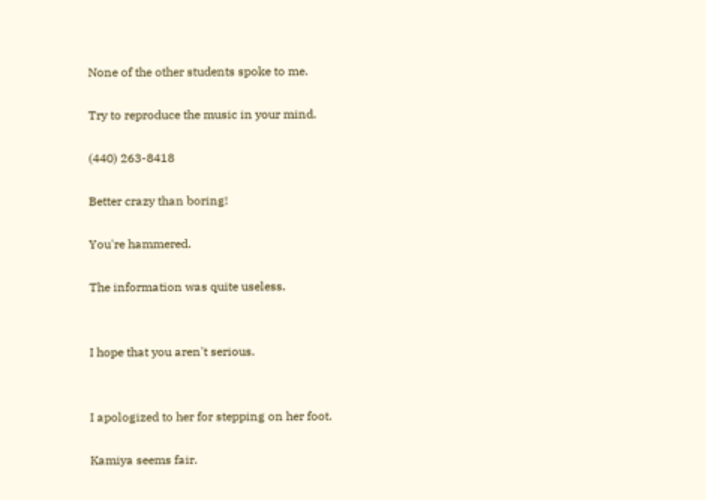None of the other students spoke to me.

Try to reproduce the music in your mind.

(440) 263-8418

Better crazy than boring!

You're hammered.

The information was quite useless.


I hope that you aren't serious.


I apologized to her for stepping on her foot.

Kamiya seems fair.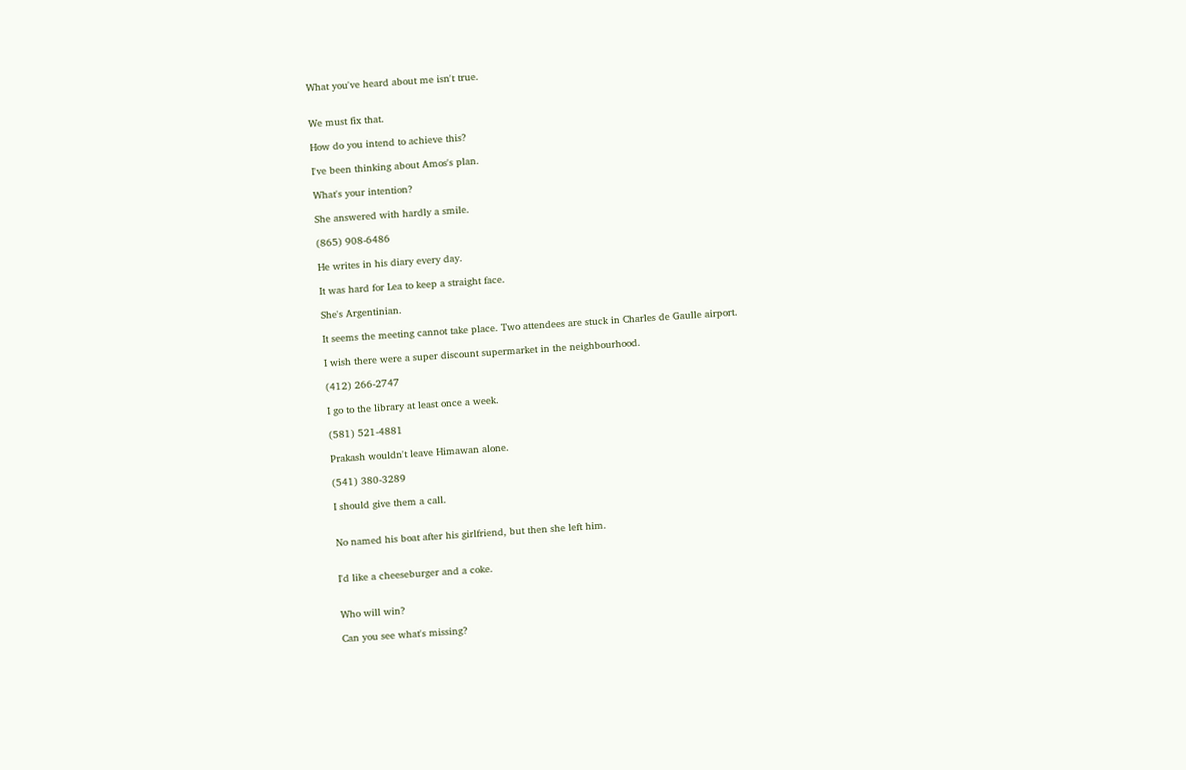What you've heard about me isn't true.


We must fix that.

How do you intend to achieve this?

I've been thinking about Amos's plan.

What's your intention?

She answered with hardly a smile.

(865) 908-6486

He writes in his diary every day.

It was hard for Lea to keep a straight face.

She's Argentinian.

It seems the meeting cannot take place. Two attendees are stuck in Charles de Gaulle airport.

I wish there were a super discount supermarket in the neighbourhood.

(412) 266-2747

I go to the library at least once a week.

(581) 521-4881

Prakash wouldn't leave Himawan alone.

(541) 380-3289

I should give them a call.


No named his boat after his girlfriend, but then she left him.


I'd like a cheeseburger and a coke.


Who will win?

Can you see what's missing?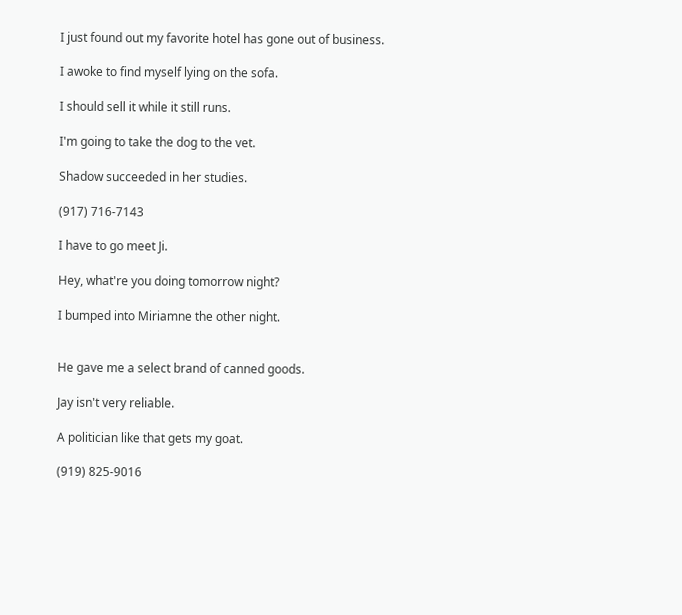I just found out my favorite hotel has gone out of business.

I awoke to find myself lying on the sofa.

I should sell it while it still runs.

I'm going to take the dog to the vet.

Shadow succeeded in her studies.

(917) 716-7143

I have to go meet Ji.

Hey, what're you doing tomorrow night?

I bumped into Miriamne the other night.


He gave me a select brand of canned goods.

Jay isn't very reliable.

A politician like that gets my goat.

(919) 825-9016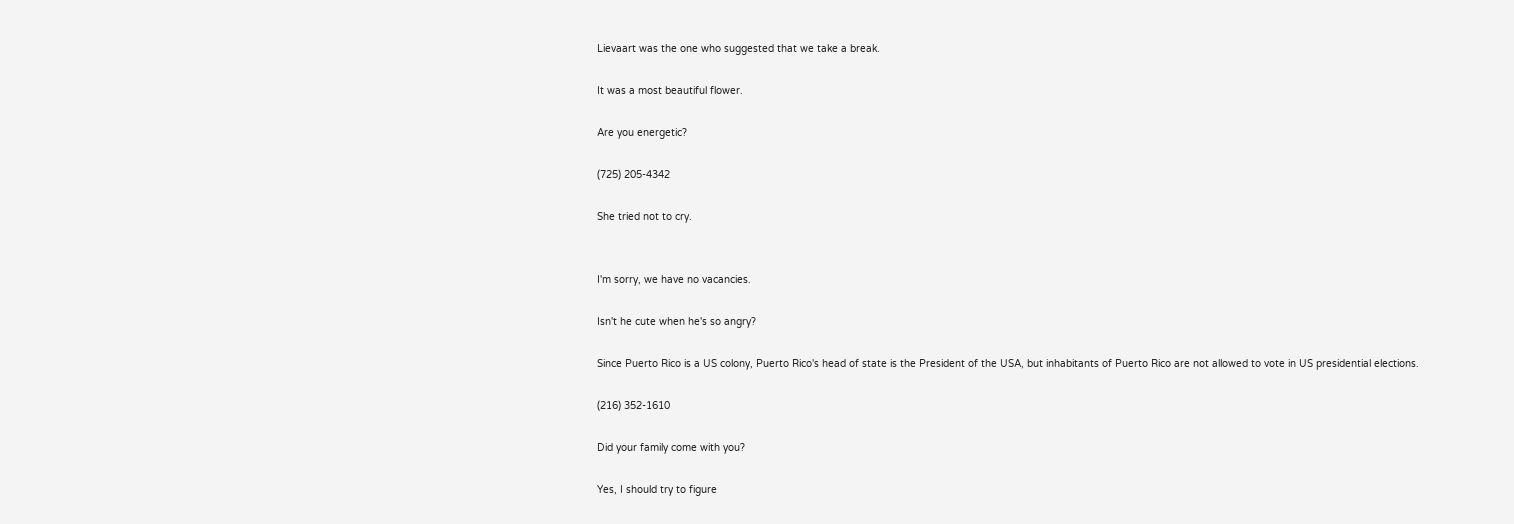Lievaart was the one who suggested that we take a break.

It was a most beautiful flower.

Are you energetic?

(725) 205-4342

She tried not to cry.


I'm sorry, we have no vacancies.

Isn't he cute when he's so angry?

Since Puerto Rico is a US colony, Puerto Rico's head of state is the President of the USA, but inhabitants of Puerto Rico are not allowed to vote in US presidential elections.

(216) 352-1610

Did your family come with you?

Yes, I should try to figure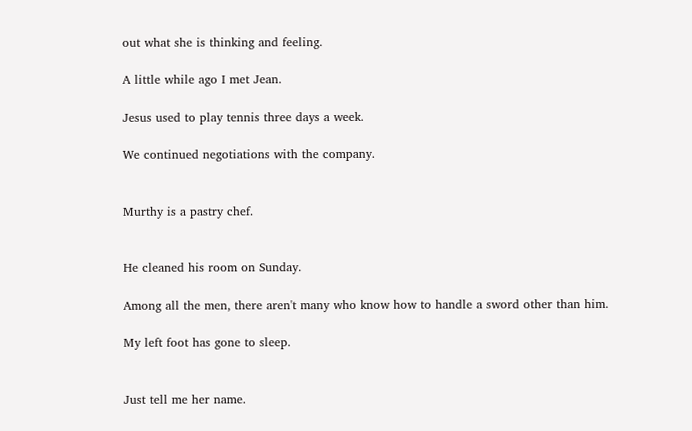out what she is thinking and feeling.

A little while ago I met Jean.

Jesus used to play tennis three days a week.

We continued negotiations with the company.


Murthy is a pastry chef.


He cleaned his room on Sunday.

Among all the men, there aren't many who know how to handle a sword other than him.

My left foot has gone to sleep.


Just tell me her name.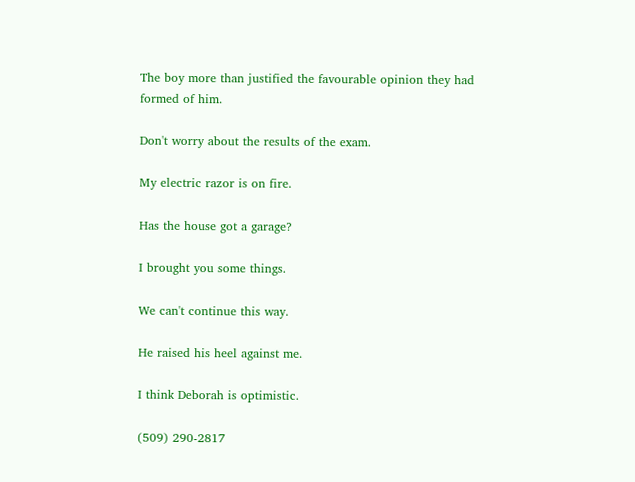The boy more than justified the favourable opinion they had formed of him.

Don't worry about the results of the exam.

My electric razor is on fire.

Has the house got a garage?

I brought you some things.

We can't continue this way.

He raised his heel against me.

I think Deborah is optimistic.

(509) 290-2817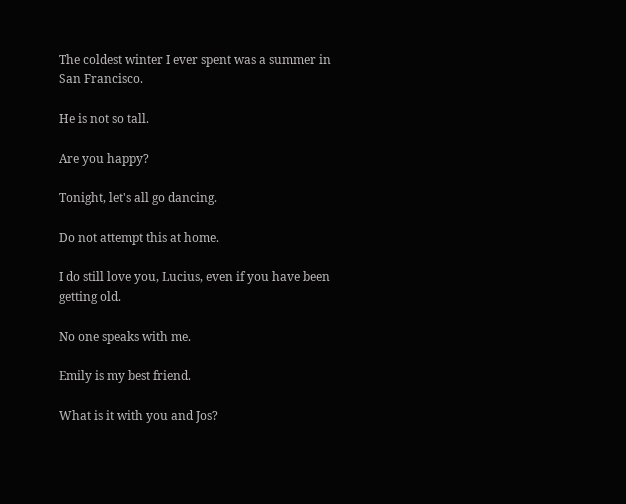The coldest winter I ever spent was a summer in San Francisco.

He is not so tall.

Are you happy?

Tonight, let's all go dancing.

Do not attempt this at home.

I do still love you, Lucius, even if you have been getting old.

No one speaks with me.

Emily is my best friend.

What is it with you and Jos?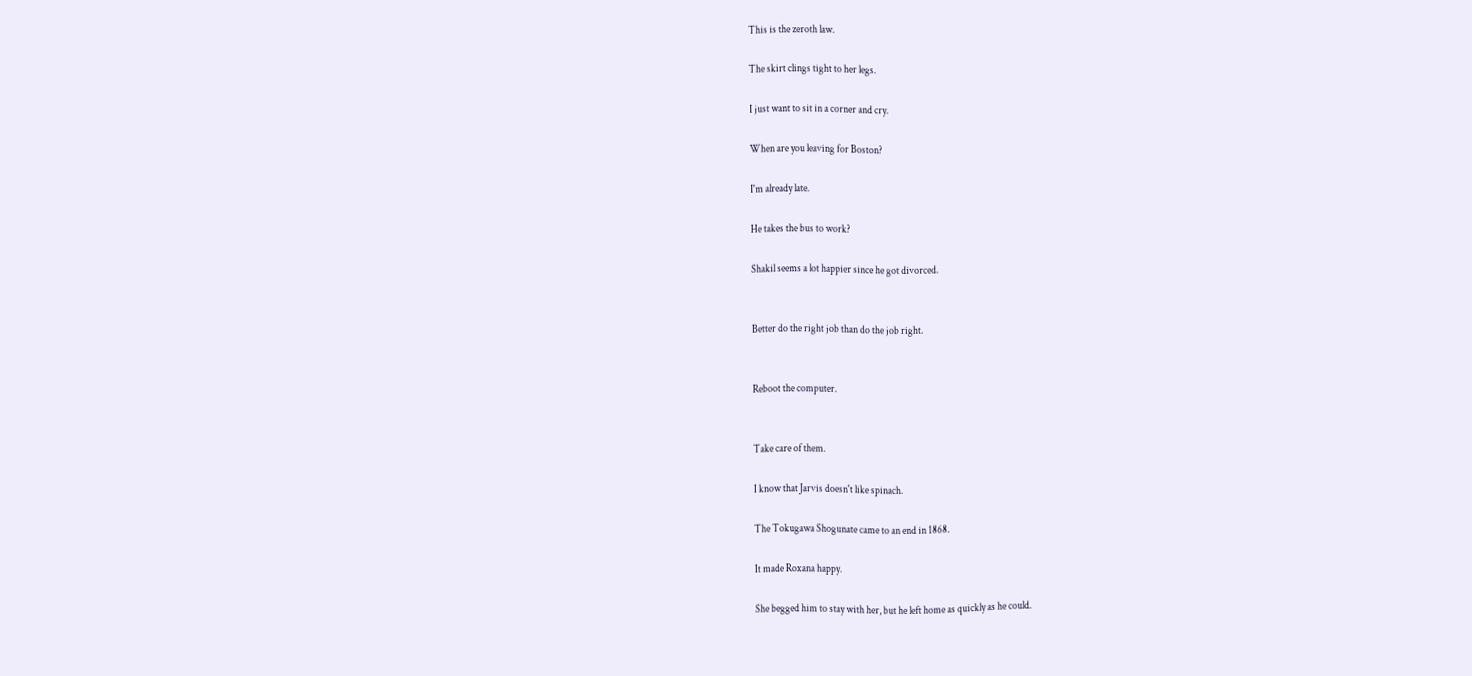This is the zeroth law.

The skirt clings tight to her legs.

I just want to sit in a corner and cry.

When are you leaving for Boston?

I'm already late.

He takes the bus to work?

Shakil seems a lot happier since he got divorced.


Better do the right job than do the job right.


Reboot the computer.


Take care of them.

I know that Jarvis doesn't like spinach.

The Tokugawa Shogunate came to an end in 1868.

It made Roxana happy.

She begged him to stay with her, but he left home as quickly as he could.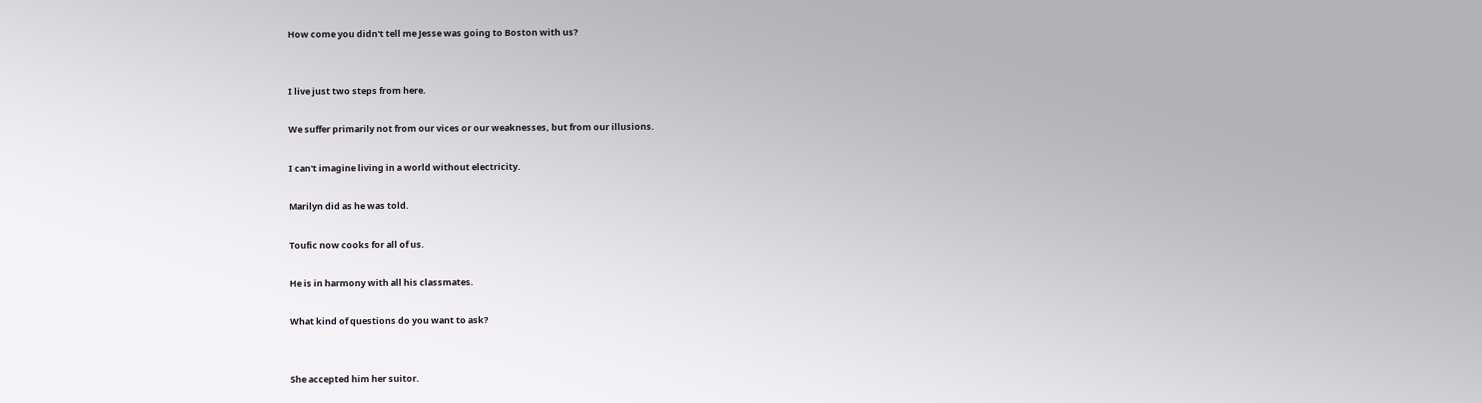How come you didn't tell me Jesse was going to Boston with us?


I live just two steps from here.

We suffer primarily not from our vices or our weaknesses, but from our illusions.

I can't imagine living in a world without electricity.

Marilyn did as he was told.

Toufic now cooks for all of us.

He is in harmony with all his classmates.

What kind of questions do you want to ask?


She accepted him her suitor.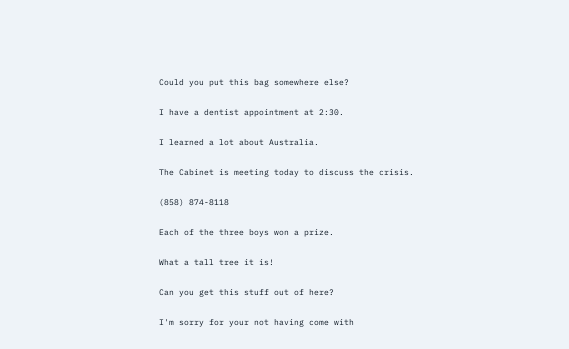Could you put this bag somewhere else?

I have a dentist appointment at 2:30.

I learned a lot about Australia.

The Cabinet is meeting today to discuss the crisis.

(858) 874-8118

Each of the three boys won a prize.

What a tall tree it is!

Can you get this stuff out of here?

I'm sorry for your not having come with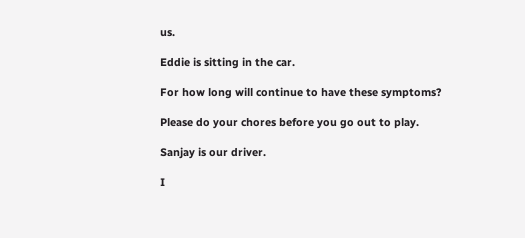us.

Eddie is sitting in the car.

For how long will continue to have these symptoms?

Please do your chores before you go out to play.

Sanjay is our driver.

I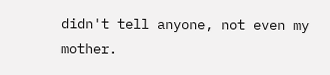didn't tell anyone, not even my mother.